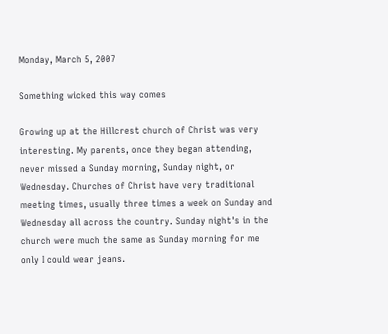Monday, March 5, 2007

Something wicked this way comes

Growing up at the Hillcrest church of Christ was very interesting. My parents, once they began attending, never missed a Sunday morning, Sunday night, or Wednesday. Churches of Christ have very traditional meeting times, usually three times a week on Sunday and Wednesday all across the country. Sunday night's in the church were much the same as Sunday morning for me only I could wear jeans.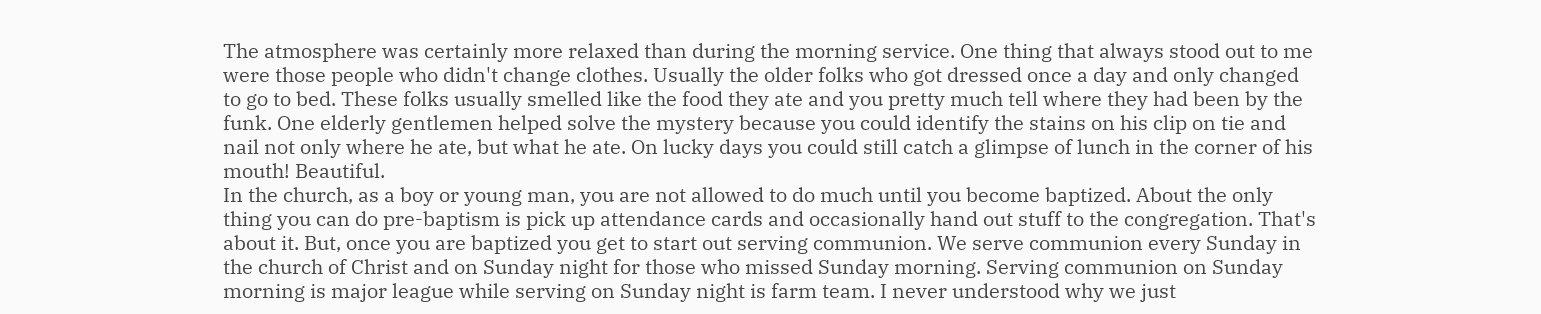The atmosphere was certainly more relaxed than during the morning service. One thing that always stood out to me were those people who didn't change clothes. Usually the older folks who got dressed once a day and only changed to go to bed. These folks usually smelled like the food they ate and you pretty much tell where they had been by the funk. One elderly gentlemen helped solve the mystery because you could identify the stains on his clip on tie and nail not only where he ate, but what he ate. On lucky days you could still catch a glimpse of lunch in the corner of his mouth! Beautiful.
In the church, as a boy or young man, you are not allowed to do much until you become baptized. About the only thing you can do pre-baptism is pick up attendance cards and occasionally hand out stuff to the congregation. That's about it. But, once you are baptized you get to start out serving communion. We serve communion every Sunday in the church of Christ and on Sunday night for those who missed Sunday morning. Serving communion on Sunday morning is major league while serving on Sunday night is farm team. I never understood why we just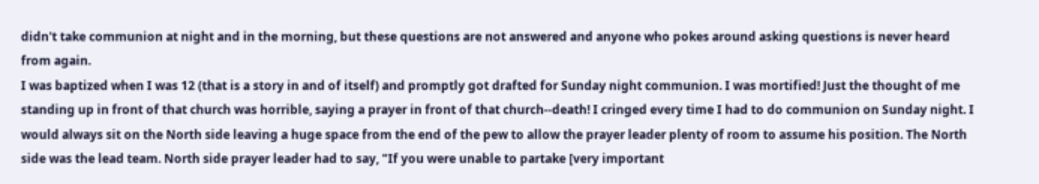didn't take communion at night and in the morning, but these questions are not answered and anyone who pokes around asking questions is never heard from again.
I was baptized when I was 12 (that is a story in and of itself) and promptly got drafted for Sunday night communion. I was mortified! Just the thought of me standing up in front of that church was horrible, saying a prayer in front of that church--death! I cringed every time I had to do communion on Sunday night. I would always sit on the North side leaving a huge space from the end of the pew to allow the prayer leader plenty of room to assume his position. The North side was the lead team. North side prayer leader had to say, "If you were unable to partake [very important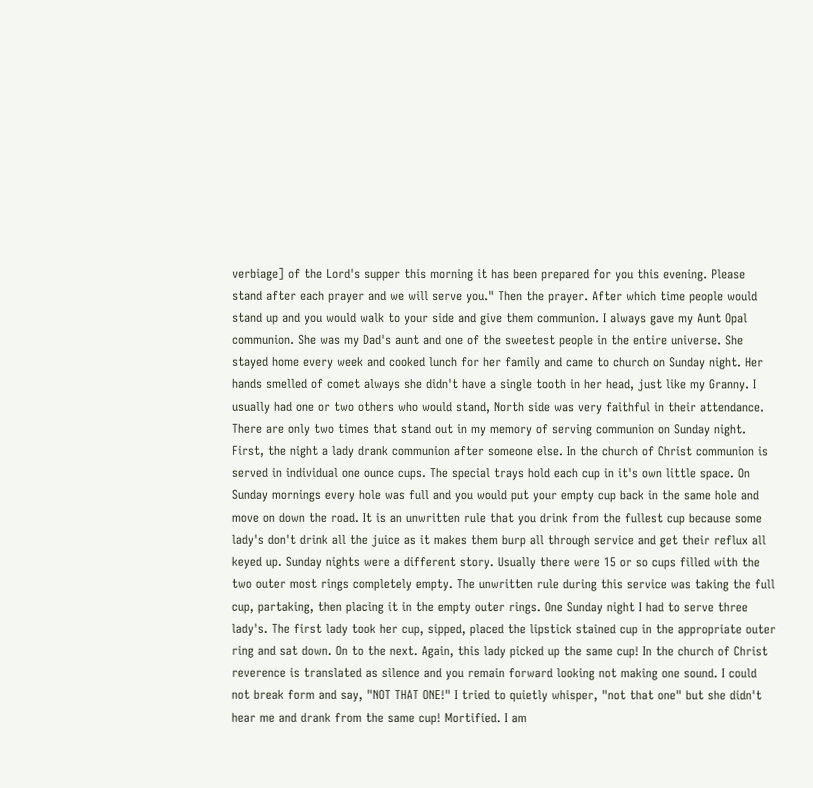verbiage] of the Lord's supper this morning it has been prepared for you this evening. Please stand after each prayer and we will serve you." Then the prayer. After which time people would stand up and you would walk to your side and give them communion. I always gave my Aunt Opal communion. She was my Dad's aunt and one of the sweetest people in the entire universe. She stayed home every week and cooked lunch for her family and came to church on Sunday night. Her hands smelled of comet always she didn't have a single tooth in her head, just like my Granny. I usually had one or two others who would stand, North side was very faithful in their attendance.
There are only two times that stand out in my memory of serving communion on Sunday night. First, the night a lady drank communion after someone else. In the church of Christ communion is served in individual one ounce cups. The special trays hold each cup in it's own little space. On Sunday mornings every hole was full and you would put your empty cup back in the same hole and move on down the road. It is an unwritten rule that you drink from the fullest cup because some lady's don't drink all the juice as it makes them burp all through service and get their reflux all keyed up. Sunday nights were a different story. Usually there were 15 or so cups filled with the two outer most rings completely empty. The unwritten rule during this service was taking the full cup, partaking, then placing it in the empty outer rings. One Sunday night I had to serve three lady's. The first lady took her cup, sipped, placed the lipstick stained cup in the appropriate outer ring and sat down. On to the next. Again, this lady picked up the same cup! In the church of Christ reverence is translated as silence and you remain forward looking not making one sound. I could not break form and say, "NOT THAT ONE!" I tried to quietly whisper, "not that one" but she didn't hear me and drank from the same cup! Mortified. I am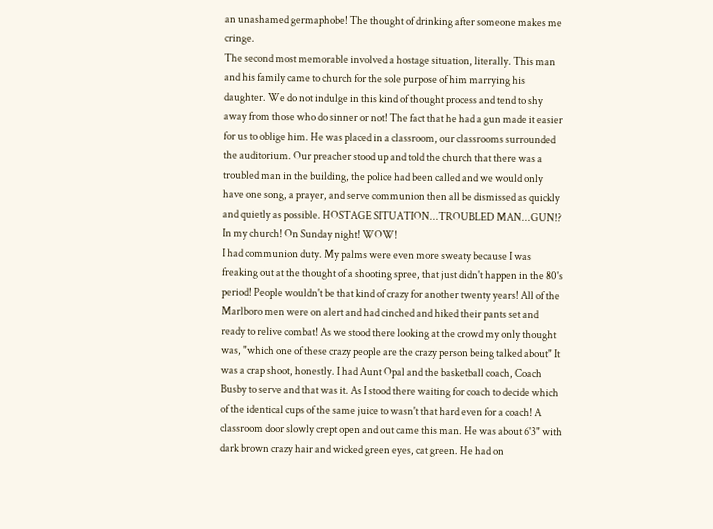an unashamed germaphobe! The thought of drinking after someone makes me cringe.
The second most memorable involved a hostage situation, literally. This man and his family came to church for the sole purpose of him marrying his daughter. We do not indulge in this kind of thought process and tend to shy away from those who do sinner or not! The fact that he had a gun made it easier for us to oblige him. He was placed in a classroom, our classrooms surrounded the auditorium. Our preacher stood up and told the church that there was a troubled man in the building, the police had been called and we would only have one song, a prayer, and serve communion then all be dismissed as quickly and quietly as possible. HOSTAGE SITUATION...TROUBLED MAN...GUN!? In my church! On Sunday night! WOW!
I had communion duty. My palms were even more sweaty because I was freaking out at the thought of a shooting spree, that just didn't happen in the 80's period! People wouldn't be that kind of crazy for another twenty years! All of the Marlboro men were on alert and had cinched and hiked their pants set and ready to relive combat! As we stood there looking at the crowd my only thought was, "which one of these crazy people are the crazy person being talked about" It was a crap shoot, honestly. I had Aunt Opal and the basketball coach, Coach Busby to serve and that was it. As I stood there waiting for coach to decide which of the identical cups of the same juice to wasn't that hard even for a coach! A classroom door slowly crept open and out came this man. He was about 6'3" with dark brown crazy hair and wicked green eyes, cat green. He had on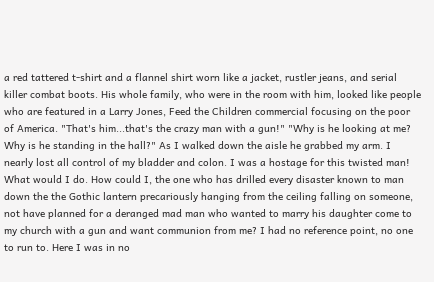a red tattered t-shirt and a flannel shirt worn like a jacket, rustler jeans, and serial killer combat boots. His whole family, who were in the room with him, looked like people who are featured in a Larry Jones, Feed the Children commercial focusing on the poor of America. "That's him...that's the crazy man with a gun!" "Why is he looking at me? Why is he standing in the hall?" As I walked down the aisle he grabbed my arm. I nearly lost all control of my bladder and colon. I was a hostage for this twisted man!
What would I do. How could I, the one who has drilled every disaster known to man down the the Gothic lantern precariously hanging from the ceiling falling on someone, not have planned for a deranged mad man who wanted to marry his daughter come to my church with a gun and want communion from me? I had no reference point, no one to run to. Here I was in no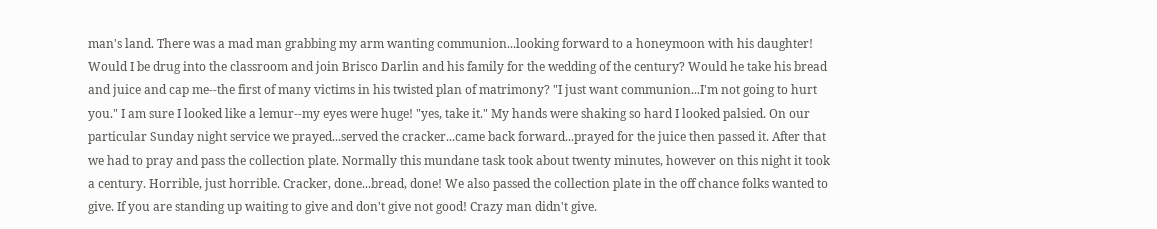man's land. There was a mad man grabbing my arm wanting communion...looking forward to a honeymoon with his daughter! Would I be drug into the classroom and join Brisco Darlin and his family for the wedding of the century? Would he take his bread and juice and cap me--the first of many victims in his twisted plan of matrimony? "I just want communion...I'm not going to hurt you." I am sure I looked like a lemur--my eyes were huge! "yes, take it." My hands were shaking so hard I looked palsied. On our particular Sunday night service we prayed...served the cracker...came back forward...prayed for the juice then passed it. After that we had to pray and pass the collection plate. Normally this mundane task took about twenty minutes, however on this night it took a century. Horrible, just horrible. Cracker, done...bread, done! We also passed the collection plate in the off chance folks wanted to give. If you are standing up waiting to give and don't give not good! Crazy man didn't give.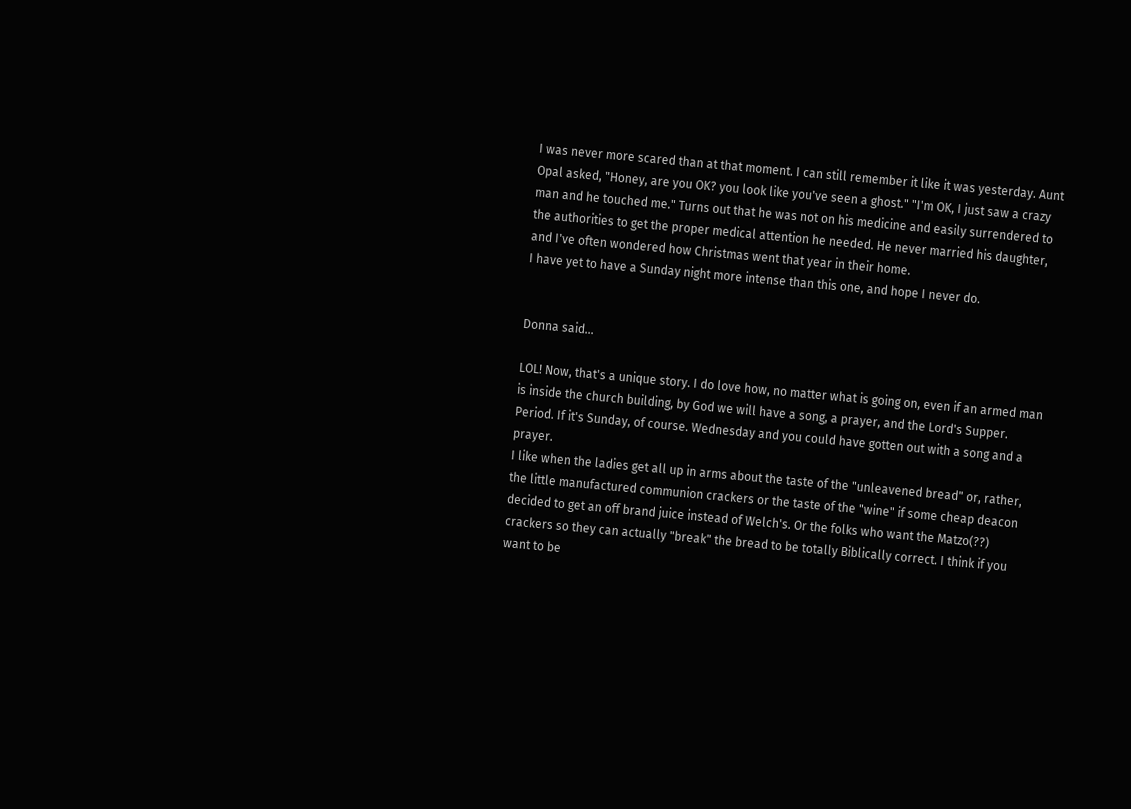I was never more scared than at that moment. I can still remember it like it was yesterday. Aunt Opal asked, "Honey, are you OK? you look like you've seen a ghost." "I'm OK, I just saw a crazy man and he touched me." Turns out that he was not on his medicine and easily surrendered to the authorities to get the proper medical attention he needed. He never married his daughter, and I've often wondered how Christmas went that year in their home.
I have yet to have a Sunday night more intense than this one, and hope I never do.


Donna said...

LOL! Now, that's a unique story. I do love how, no matter what is going on, even if an armed man is inside the church building, by God we will have a song, a prayer, and the Lord's Supper. Period. If it's Sunday, of course. Wednesday and you could have gotten out with a song and a prayer.
I like when the ladies get all up in arms about the taste of the "unleavened bread" or, rather, the little manufactured communion crackers or the taste of the "wine" if some cheap deacon decided to get an off brand juice instead of Welch's. Or the folks who want the Matzo(??) crackers so they can actually "break" the bread to be totally Biblically correct. I think if you want to be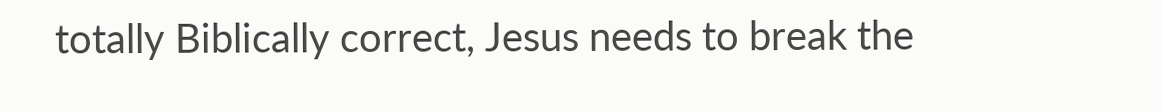totally Biblically correct, Jesus needs to break the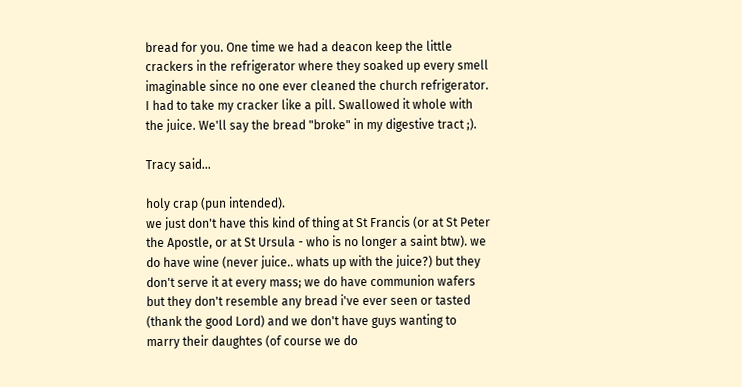bread for you. One time we had a deacon keep the little crackers in the refrigerator where they soaked up every smell imaginable since no one ever cleaned the church refrigerator. I had to take my cracker like a pill. Swallowed it whole with the juice. We'll say the bread "broke" in my digestive tract ;).

Tracy said...

holy crap (pun intended).
we just don't have this kind of thing at St Francis (or at St Peter the Apostle, or at St Ursula - who is no longer a saint btw). we do have wine (never juice.. whats up with the juice?) but they don't serve it at every mass; we do have communion wafers but they don't resemble any bread i've ever seen or tasted (thank the good Lord) and we don't have guys wanting to marry their daughtes (of course we do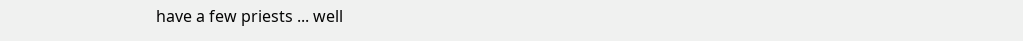have a few priests ... well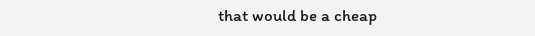that would be a cheap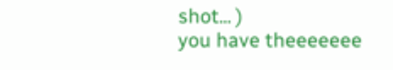shot... )
you have theeeeeee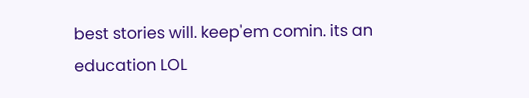best stories will. keep'em comin. its an education LOL